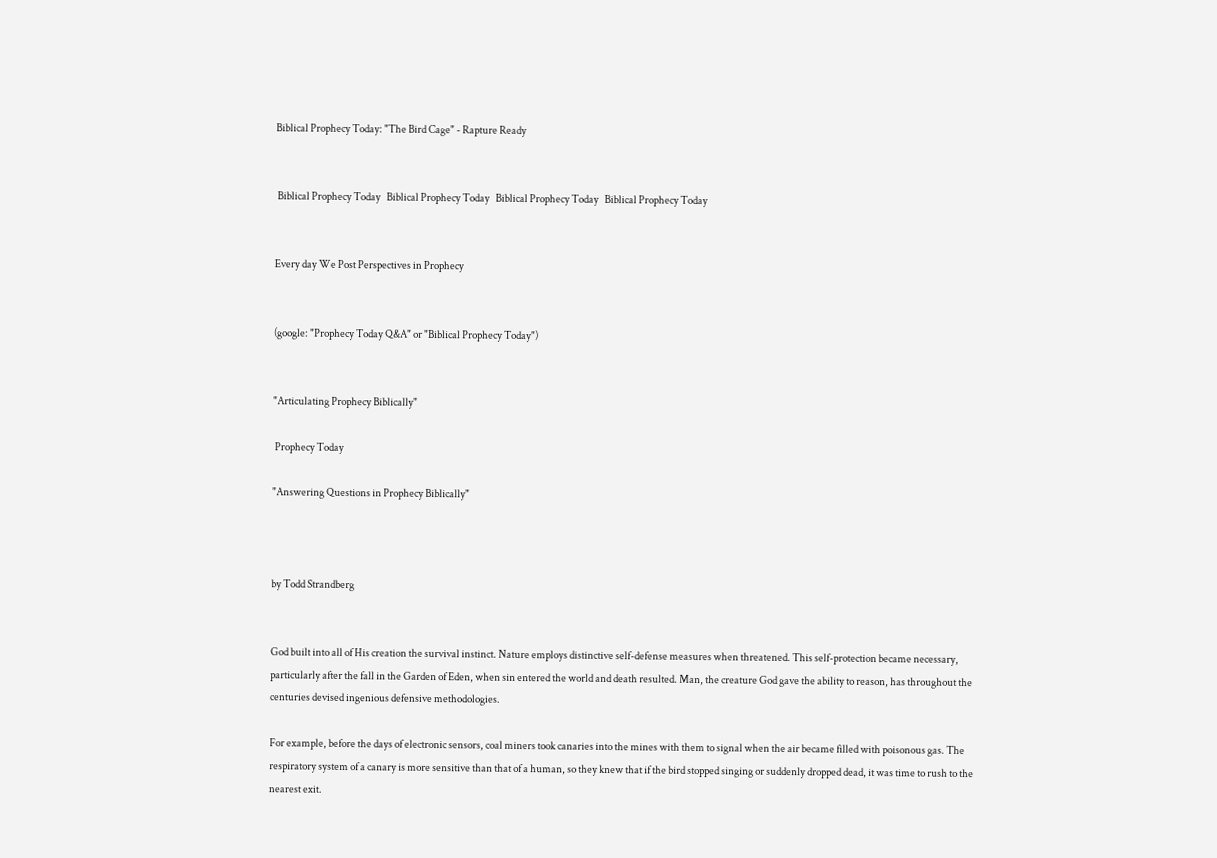Biblical Prophecy Today: "The Bird Cage" - Rapture Ready


 Biblical Prophecy Today   Biblical Prophecy Today   Biblical Prophecy Today   Biblical Prophecy Today


Every day We Post Perspectives in Prophecy


(google: "Prophecy Today Q&A" or "Biblical Prophecy Today")


"Articulating Prophecy Biblically"

 Prophecy Today

"Answering Questions in Prophecy Biblically"



by Todd Strandberg


God built into all of His creation the survival instinct. Nature employs distinctive self-defense measures when threatened. This self-protection became necessary, particularly after the fall in the Garden of Eden, when sin entered the world and death resulted. Man, the creature God gave the ability to reason, has throughout the centuries devised ingenious defensive methodologies.

For example, before the days of electronic sensors, coal miners took canaries into the mines with them to signal when the air became filled with poisonous gas. The respiratory system of a canary is more sensitive than that of a human, so they knew that if the bird stopped singing or suddenly dropped dead, it was time to rush to the nearest exit.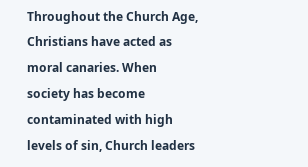Throughout the Church Age, Christians have acted as moral canaries. When society has become contaminated with high levels of sin, Church leaders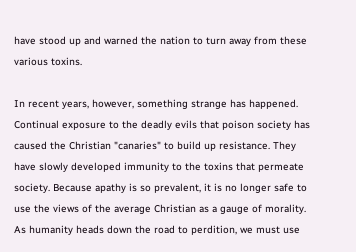have stood up and warned the nation to turn away from these various toxins.

In recent years, however, something strange has happened. Continual exposure to the deadly evils that poison society has caused the Christian "canaries" to build up resistance. They have slowly developed immunity to the toxins that permeate society. Because apathy is so prevalent, it is no longer safe to use the views of the average Christian as a gauge of morality. As humanity heads down the road to perdition, we must use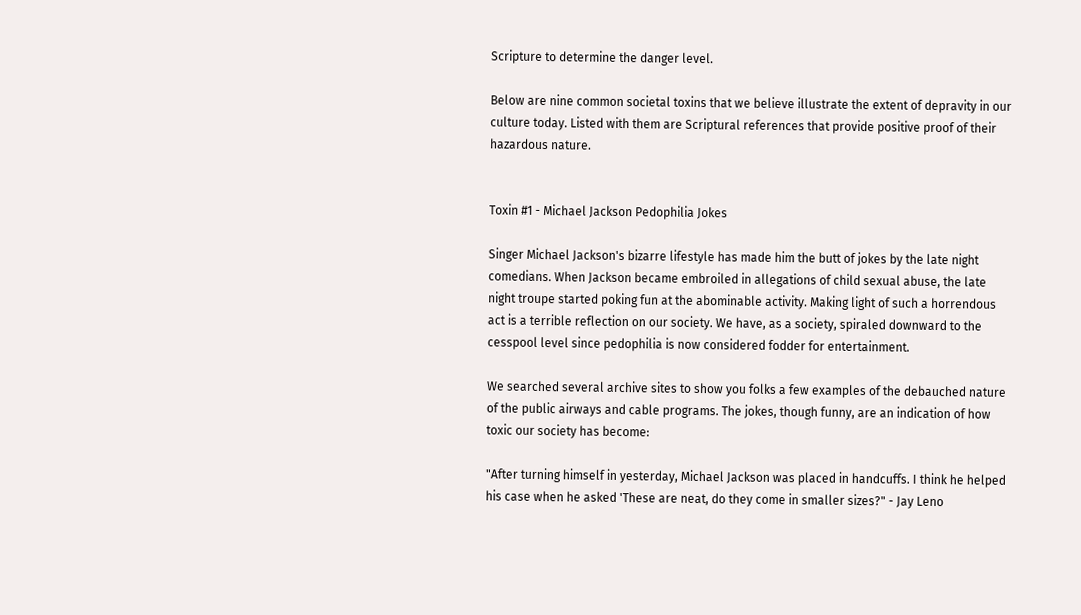Scripture to determine the danger level.

Below are nine common societal toxins that we believe illustrate the extent of depravity in our culture today. Listed with them are Scriptural references that provide positive proof of their hazardous nature.


Toxin #1 - Michael Jackson Pedophilia Jokes

Singer Michael Jackson's bizarre lifestyle has made him the butt of jokes by the late night comedians. When Jackson became embroiled in allegations of child sexual abuse, the late night troupe started poking fun at the abominable activity. Making light of such a horrendous act is a terrible reflection on our society. We have, as a society, spiraled downward to the cesspool level since pedophilia is now considered fodder for entertainment.

We searched several archive sites to show you folks a few examples of the debauched nature of the public airways and cable programs. The jokes, though funny, are an indication of how toxic our society has become:

"After turning himself in yesterday, Michael Jackson was placed in handcuffs. I think he helped his case when he asked 'These are neat, do they come in smaller sizes?" - Jay Leno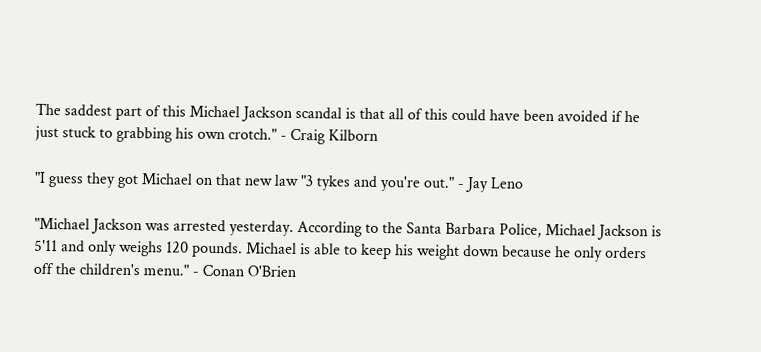The saddest part of this Michael Jackson scandal is that all of this could have been avoided if he just stuck to grabbing his own crotch." - Craig Kilborn

"I guess they got Michael on that new law "3 tykes and you're out." - Jay Leno

"Michael Jackson was arrested yesterday. According to the Santa Barbara Police, Michael Jackson is 5'11 and only weighs 120 pounds. Michael is able to keep his weight down because he only orders off the children's menu." - Conan O'Brien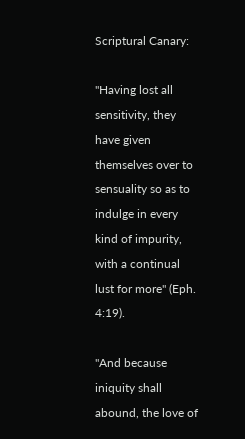Scriptural Canary:

"Having lost all sensitivity, they have given themselves over to sensuality so as to indulge in every kind of impurity, with a continual lust for more" (Eph. 4:19).

"And because iniquity shall abound, the love of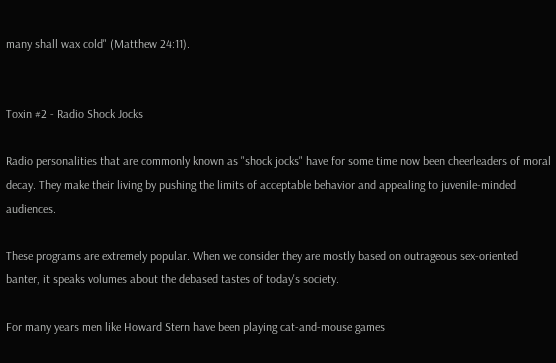many shall wax cold" (Matthew 24:11).


Toxin #2 - Radio Shock Jocks

Radio personalities that are commonly known as "shock jocks" have for some time now been cheerleaders of moral decay. They make their living by pushing the limits of acceptable behavior and appealing to juvenile-minded audiences.

These programs are extremely popular. When we consider they are mostly based on outrageous sex-oriented banter, it speaks volumes about the debased tastes of today's society.

For many years men like Howard Stern have been playing cat-and-mouse games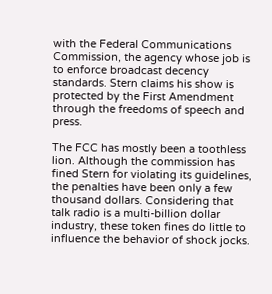with the Federal Communications Commission, the agency whose job is to enforce broadcast decency standards. Stern claims his show is protected by the First Amendment through the freedoms of speech and press.

The FCC has mostly been a toothless lion. Although the commission has fined Stern for violating its guidelines, the penalties have been only a few thousand dollars. Considering that talk radio is a multi-billion dollar industry, these token fines do little to influence the behavior of shock jocks.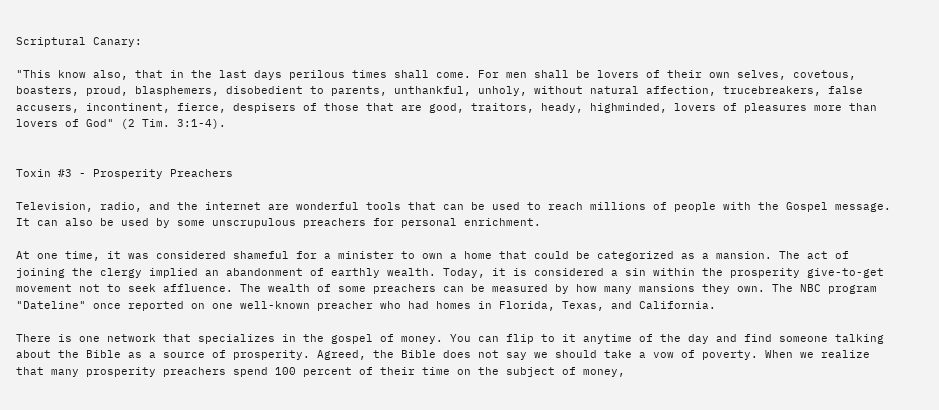Scriptural Canary:

"This know also, that in the last days perilous times shall come. For men shall be lovers of their own selves, covetous, boasters, proud, blasphemers, disobedient to parents, unthankful, unholy, without natural affection, trucebreakers, false accusers, incontinent, fierce, despisers of those that are good, traitors, heady, highminded, lovers of pleasures more than lovers of God" (2 Tim. 3:1-4).


Toxin #3 - Prosperity Preachers

Television, radio, and the internet are wonderful tools that can be used to reach millions of people with the Gospel message. It can also be used by some unscrupulous preachers for personal enrichment.

At one time, it was considered shameful for a minister to own a home that could be categorized as a mansion. The act of joining the clergy implied an abandonment of earthly wealth. Today, it is considered a sin within the prosperity give-to-get movement not to seek affluence. The wealth of some preachers can be measured by how many mansions they own. The NBC program "Dateline" once reported on one well-known preacher who had homes in Florida, Texas, and California.

There is one network that specializes in the gospel of money. You can flip to it anytime of the day and find someone talking about the Bible as a source of prosperity. Agreed, the Bible does not say we should take a vow of poverty. When we realize that many prosperity preachers spend 100 percent of their time on the subject of money,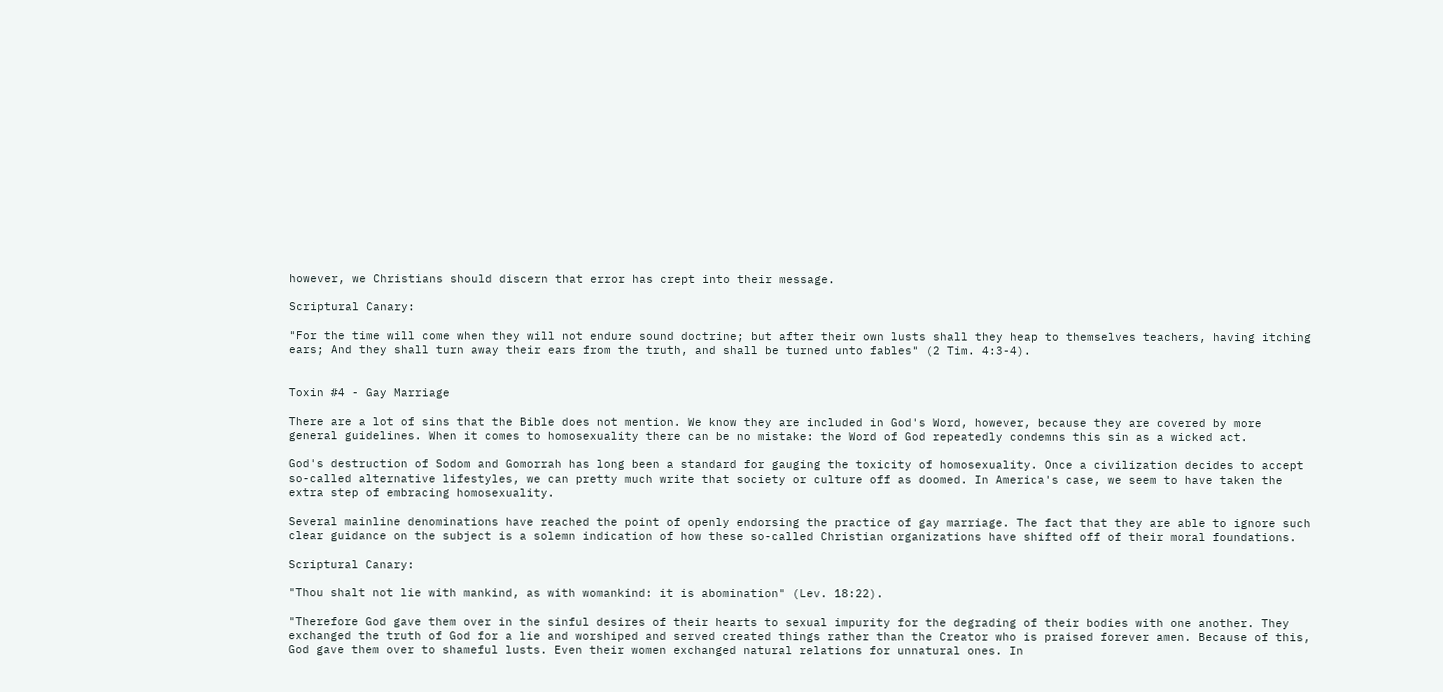however, we Christians should discern that error has crept into their message.

Scriptural Canary:

"For the time will come when they will not endure sound doctrine; but after their own lusts shall they heap to themselves teachers, having itching ears; And they shall turn away their ears from the truth, and shall be turned unto fables" (2 Tim. 4:3-4).


Toxin #4 - Gay Marriage

There are a lot of sins that the Bible does not mention. We know they are included in God's Word, however, because they are covered by more general guidelines. When it comes to homosexuality there can be no mistake: the Word of God repeatedly condemns this sin as a wicked act.

God's destruction of Sodom and Gomorrah has long been a standard for gauging the toxicity of homosexuality. Once a civilization decides to accept so-called alternative lifestyles, we can pretty much write that society or culture off as doomed. In America's case, we seem to have taken the extra step of embracing homosexuality.

Several mainline denominations have reached the point of openly endorsing the practice of gay marriage. The fact that they are able to ignore such clear guidance on the subject is a solemn indication of how these so-called Christian organizations have shifted off of their moral foundations.

Scriptural Canary:

"Thou shalt not lie with mankind, as with womankind: it is abomination" (Lev. 18:22).

"Therefore God gave them over in the sinful desires of their hearts to sexual impurity for the degrading of their bodies with one another. They exchanged the truth of God for a lie and worshiped and served created things rather than the Creator who is praised forever amen. Because of this, God gave them over to shameful lusts. Even their women exchanged natural relations for unnatural ones. In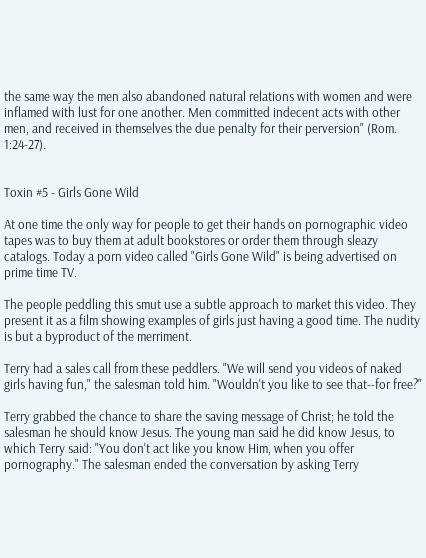the same way the men also abandoned natural relations with women and were inflamed with lust for one another. Men committed indecent acts with other men, and received in themselves the due penalty for their perversion" (Rom. 1:24-27).


Toxin #5 - Girls Gone Wild

At one time the only way for people to get their hands on pornographic video tapes was to buy them at adult bookstores or order them through sleazy catalogs. Today a porn video called "Girls Gone Wild" is being advertised on prime time TV.

The people peddling this smut use a subtle approach to market this video. They present it as a film showing examples of girls just having a good time. The nudity is but a byproduct of the merriment.

Terry had a sales call from these peddlers. "We will send you videos of naked girls having fun," the salesman told him. "Wouldn't you like to see that--for free?"

Terry grabbed the chance to share the saving message of Christ; he told the salesman he should know Jesus. The young man said he did know Jesus, to which Terry said: "You don't act like you know Him, when you offer pornography." The salesman ended the conversation by asking Terry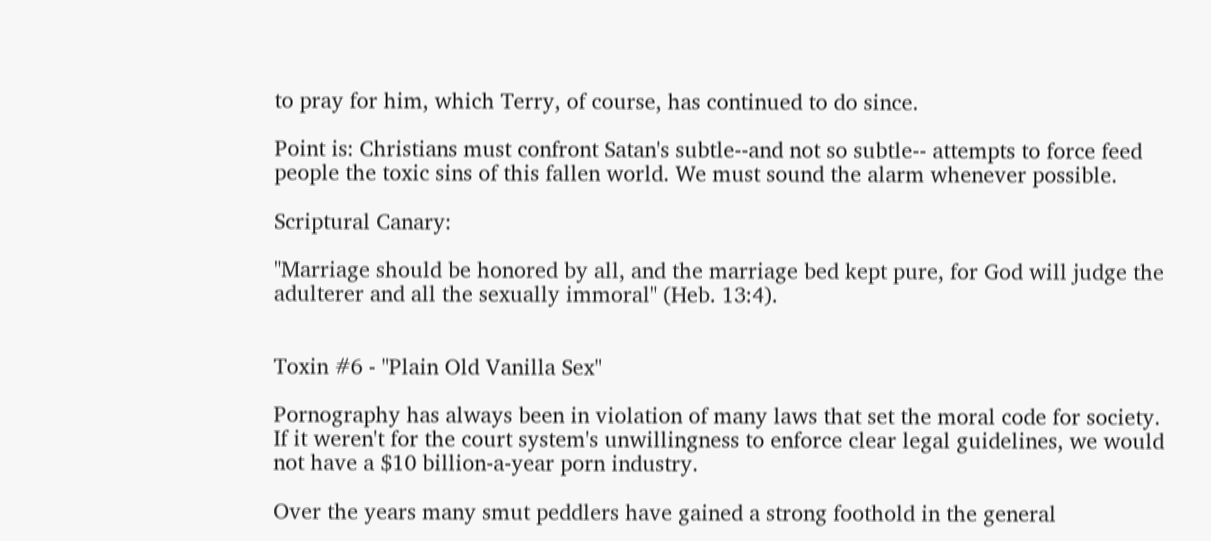to pray for him, which Terry, of course, has continued to do since.

Point is: Christians must confront Satan's subtle--and not so subtle-- attempts to force feed people the toxic sins of this fallen world. We must sound the alarm whenever possible.

Scriptural Canary:

"Marriage should be honored by all, and the marriage bed kept pure, for God will judge the adulterer and all the sexually immoral" (Heb. 13:4).


Toxin #6 - "Plain Old Vanilla Sex"

Pornography has always been in violation of many laws that set the moral code for society. If it weren't for the court system's unwillingness to enforce clear legal guidelines, we would not have a $10 billion-a-year porn industry.

Over the years many smut peddlers have gained a strong foothold in the general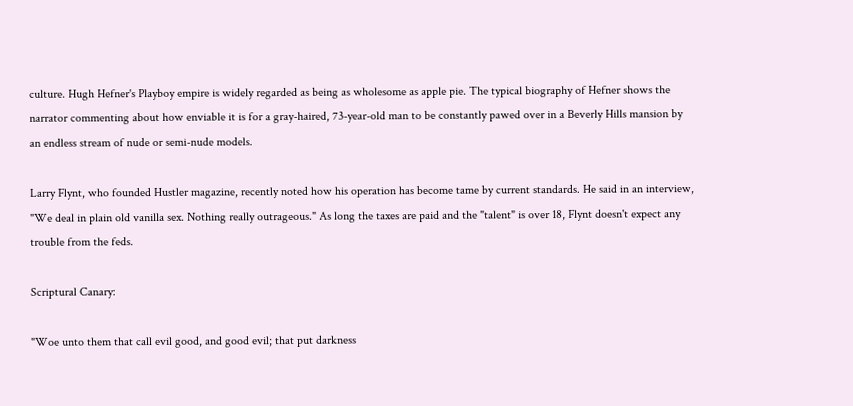culture. Hugh Hefner's Playboy empire is widely regarded as being as wholesome as apple pie. The typical biography of Hefner shows the narrator commenting about how enviable it is for a gray-haired, 73-year-old man to be constantly pawed over in a Beverly Hills mansion by an endless stream of nude or semi-nude models.

Larry Flynt, who founded Hustler magazine, recently noted how his operation has become tame by current standards. He said in an interview, "We deal in plain old vanilla sex. Nothing really outrageous." As long the taxes are paid and the "talent" is over 18, Flynt doesn't expect any trouble from the feds.

Scriptural Canary:

"Woe unto them that call evil good, and good evil; that put darkness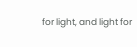for light, and light for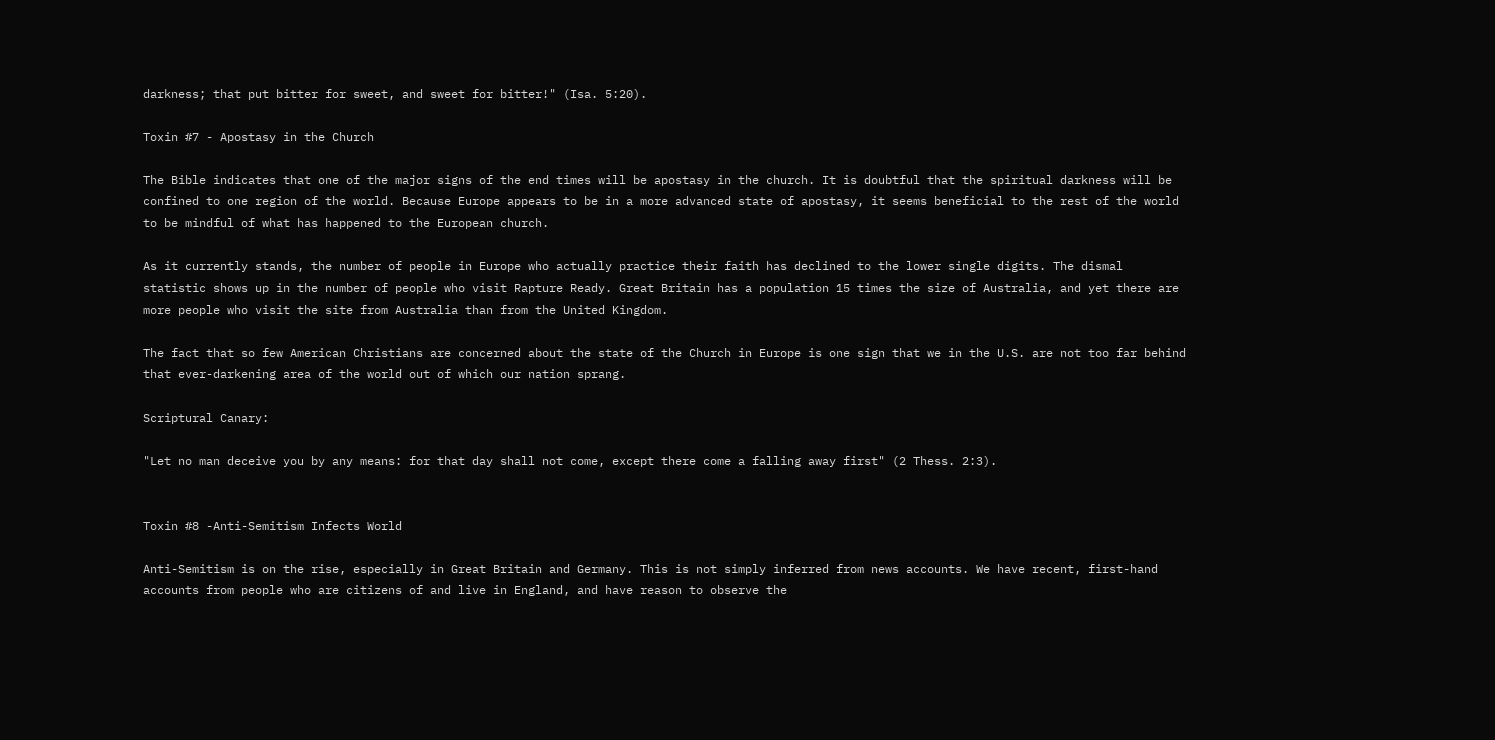darkness; that put bitter for sweet, and sweet for bitter!" (Isa. 5:20).

Toxin #7 - Apostasy in the Church

The Bible indicates that one of the major signs of the end times will be apostasy in the church. It is doubtful that the spiritual darkness will be confined to one region of the world. Because Europe appears to be in a more advanced state of apostasy, it seems beneficial to the rest of the world to be mindful of what has happened to the European church.

As it currently stands, the number of people in Europe who actually practice their faith has declined to the lower single digits. The dismal statistic shows up in the number of people who visit Rapture Ready. Great Britain has a population 15 times the size of Australia, and yet there are more people who visit the site from Australia than from the United Kingdom.

The fact that so few American Christians are concerned about the state of the Church in Europe is one sign that we in the U.S. are not too far behind that ever-darkening area of the world out of which our nation sprang.

Scriptural Canary:

"Let no man deceive you by any means: for that day shall not come, except there come a falling away first" (2 Thess. 2:3).


Toxin #8 -Anti-Semitism Infects World

Anti-Semitism is on the rise, especially in Great Britain and Germany. This is not simply inferred from news accounts. We have recent, first-hand accounts from people who are citizens of and live in England, and have reason to observe the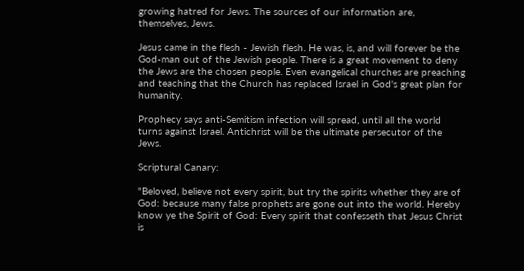growing hatred for Jews. The sources of our information are, themselves, Jews.

Jesus came in the flesh - Jewish flesh. He was, is, and will forever be the God-man out of the Jewish people. There is a great movement to deny the Jews are the chosen people. Even evangelical churches are preaching and teaching that the Church has replaced Israel in God's great plan for humanity.

Prophecy says anti-Semitism infection will spread, until all the world turns against Israel. Antichrist will be the ultimate persecutor of the Jews.

Scriptural Canary:

"Beloved, believe not every spirit, but try the spirits whether they are of God: because many false prophets are gone out into the world. Hereby know ye the Spirit of God: Every spirit that confesseth that Jesus Christ is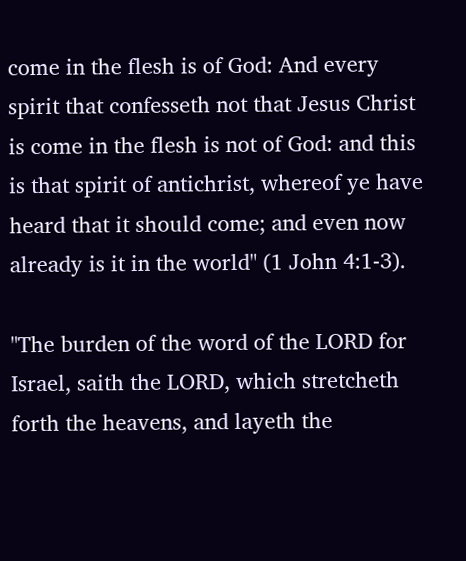come in the flesh is of God: And every spirit that confesseth not that Jesus Christ is come in the flesh is not of God: and this is that spirit of antichrist, whereof ye have heard that it should come; and even now already is it in the world" (1 John 4:1-3).

"The burden of the word of the LORD for Israel, saith the LORD, which stretcheth forth the heavens, and layeth the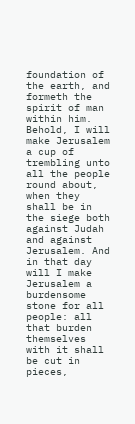foundation of the earth, and formeth the spirit of man within him. Behold, I will make Jerusalem a cup of trembling unto all the people round about, when they shall be in the siege both against Judah and against Jerusalem. And in that day will I make Jerusalem a burdensome stone for all people: all that burden themselves with it shall be cut in pieces,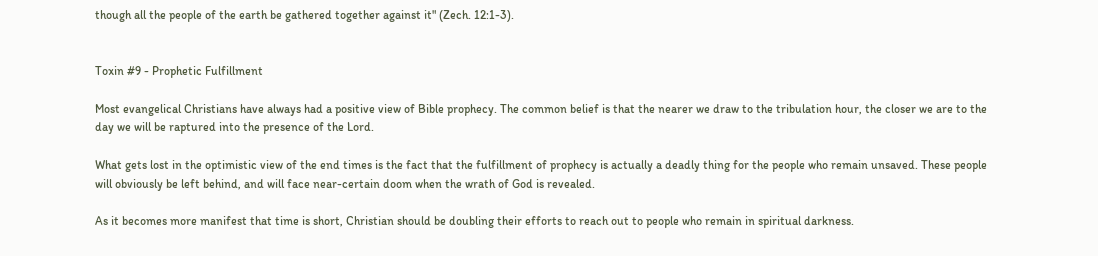though all the people of the earth be gathered together against it" (Zech. 12:1-3).


Toxin #9 - Prophetic Fulfillment

Most evangelical Christians have always had a positive view of Bible prophecy. The common belief is that the nearer we draw to the tribulation hour, the closer we are to the day we will be raptured into the presence of the Lord.

What gets lost in the optimistic view of the end times is the fact that the fulfillment of prophecy is actually a deadly thing for the people who remain unsaved. These people will obviously be left behind, and will face near-certain doom when the wrath of God is revealed.

As it becomes more manifest that time is short, Christian should be doubling their efforts to reach out to people who remain in spiritual darkness.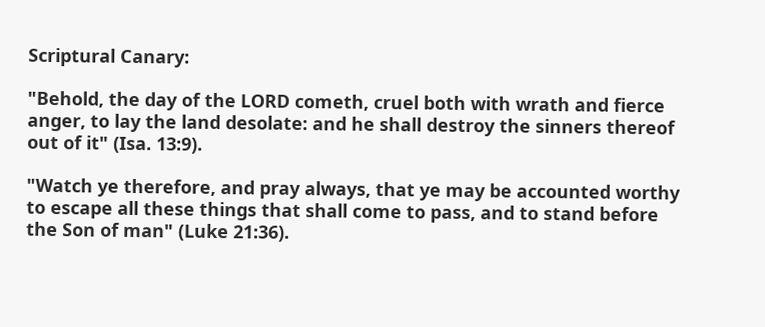Scriptural Canary:

"Behold, the day of the LORD cometh, cruel both with wrath and fierce anger, to lay the land desolate: and he shall destroy the sinners thereof out of it" (Isa. 13:9).

"Watch ye therefore, and pray always, that ye may be accounted worthy to escape all these things that shall come to pass, and to stand before the Son of man" (Luke 21:36).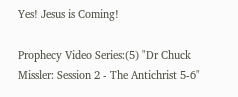Yes! Jesus is Coming!

Prophecy Video Series:(5) "Dr Chuck Missler: Session 2 - The Antichrist 5-6"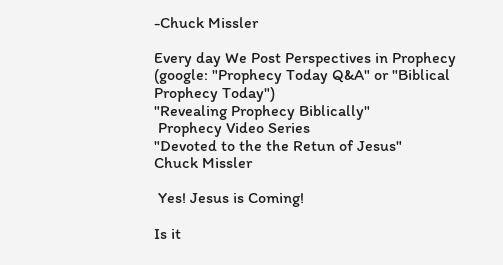-Chuck Missler

Every day We Post Perspectives in Prophecy
(google: "Prophecy Today Q&A" or "Biblical Prophecy Today")
"Revealing Prophecy Biblically"
 Prophecy Video Series
"Devoted to the the Retun of Jesus"
Chuck Missler

 Yes! Jesus is Coming!

Is it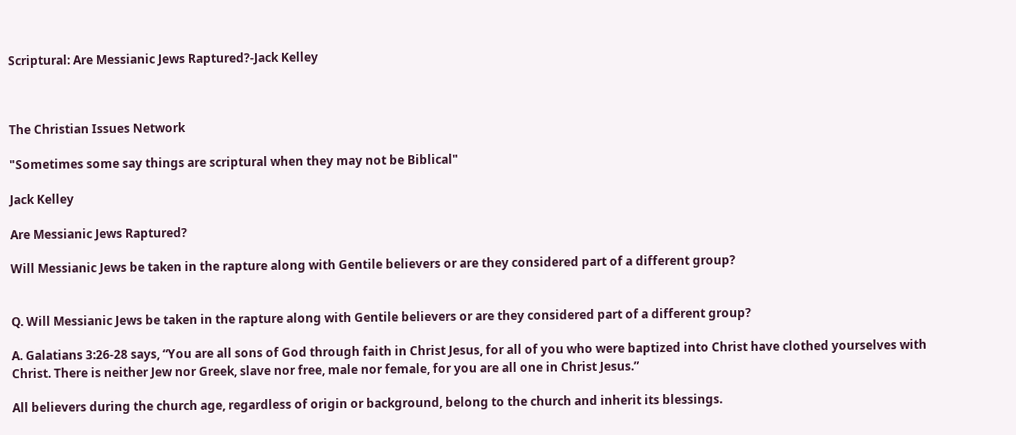Scriptural: Are Messianic Jews Raptured?-Jack Kelley



The Christian Issues Network

"Sometimes some say things are scriptural when they may not be Biblical"

Jack Kelley

Are Messianic Jews Raptured?

Will Messianic Jews be taken in the rapture along with Gentile believers or are they considered part of a different group?


Q. Will Messianic Jews be taken in the rapture along with Gentile believers or are they considered part of a different group?

A. Galatians 3:26-28 says, “You are all sons of God through faith in Christ Jesus, for all of you who were baptized into Christ have clothed yourselves with Christ. There is neither Jew nor Greek, slave nor free, male nor female, for you are all one in Christ Jesus.”

All believers during the church age, regardless of origin or background, belong to the church and inherit its blessings.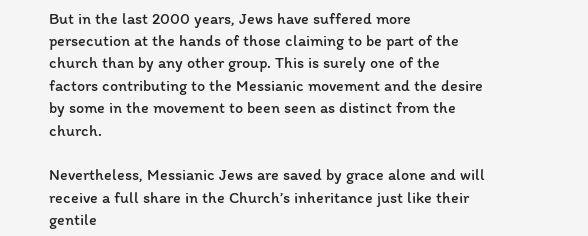But in the last 2000 years, Jews have suffered more persecution at the hands of those claiming to be part of the church than by any other group. This is surely one of the factors contributing to the Messianic movement and the desire by some in the movement to been seen as distinct from the church.

Nevertheless, Messianic Jews are saved by grace alone and will receive a full share in the Church’s inheritance just like their gentile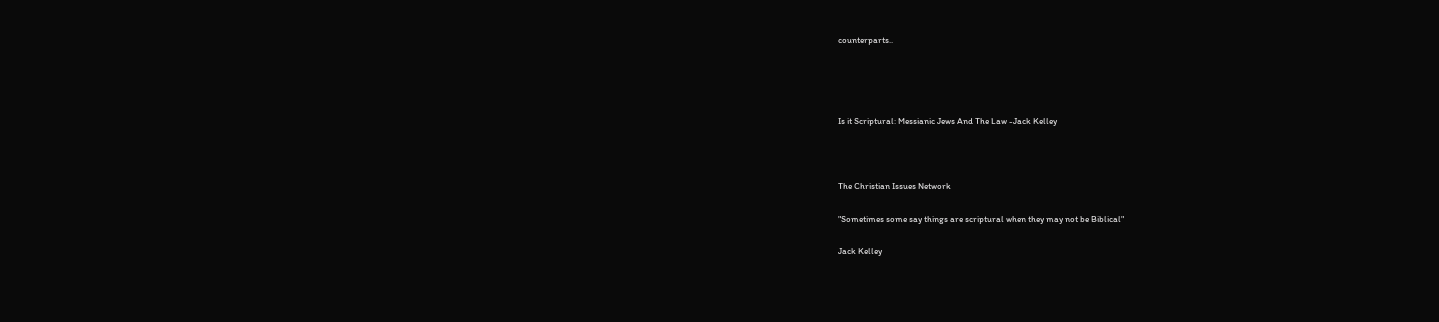counterparts..




Is it Scriptural: Messianic Jews And The Law -Jack Kelley



The Christian Issues Network

"Sometimes some say things are scriptural when they may not be Biblical"

Jack Kelley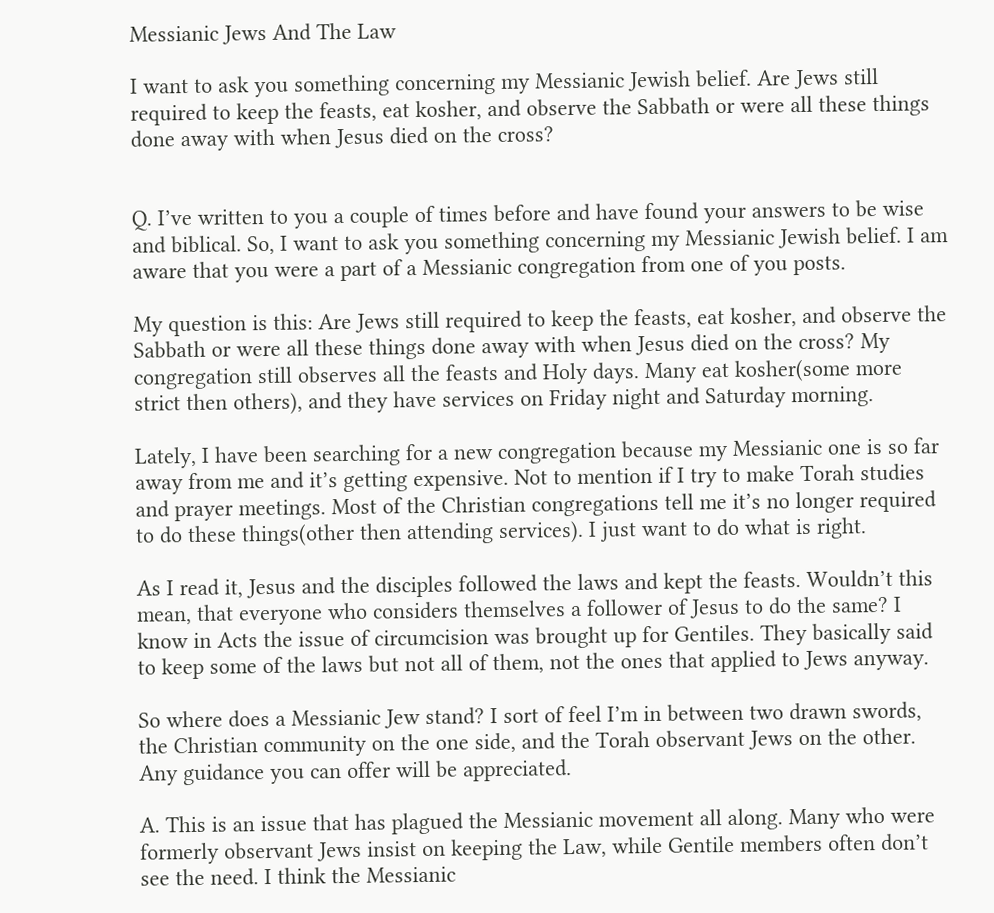Messianic Jews And The Law

I want to ask you something concerning my Messianic Jewish belief. Are Jews still required to keep the feasts, eat kosher, and observe the Sabbath or were all these things done away with when Jesus died on the cross?


Q. I’ve written to you a couple of times before and have found your answers to be wise and biblical. So, I want to ask you something concerning my Messianic Jewish belief. I am aware that you were a part of a Messianic congregation from one of you posts.

My question is this: Are Jews still required to keep the feasts, eat kosher, and observe the Sabbath or were all these things done away with when Jesus died on the cross? My congregation still observes all the feasts and Holy days. Many eat kosher(some more strict then others), and they have services on Friday night and Saturday morning.

Lately, I have been searching for a new congregation because my Messianic one is so far away from me and it’s getting expensive. Not to mention if I try to make Torah studies and prayer meetings. Most of the Christian congregations tell me it’s no longer required to do these things(other then attending services). I just want to do what is right.

As I read it, Jesus and the disciples followed the laws and kept the feasts. Wouldn’t this mean, that everyone who considers themselves a follower of Jesus to do the same? I know in Acts the issue of circumcision was brought up for Gentiles. They basically said to keep some of the laws but not all of them, not the ones that applied to Jews anyway.

So where does a Messianic Jew stand? I sort of feel I’m in between two drawn swords, the Christian community on the one side, and the Torah observant Jews on the other. Any guidance you can offer will be appreciated.

A. This is an issue that has plagued the Messianic movement all along. Many who were formerly observant Jews insist on keeping the Law, while Gentile members often don’t see the need. I think the Messianic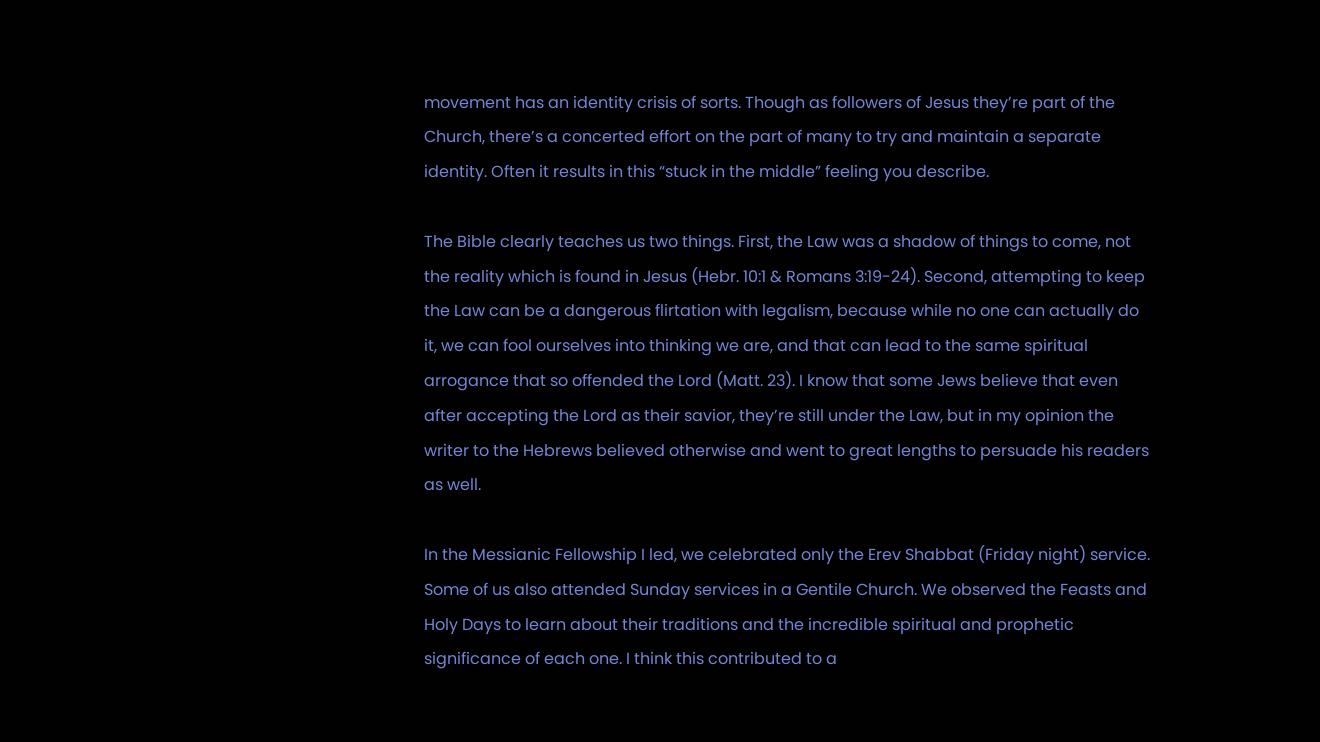movement has an identity crisis of sorts. Though as followers of Jesus they’re part of the Church, there’s a concerted effort on the part of many to try and maintain a separate identity. Often it results in this “stuck in the middle” feeling you describe.

The Bible clearly teaches us two things. First, the Law was a shadow of things to come, not the reality which is found in Jesus (Hebr. 10:1 & Romans 3:19-24). Second, attempting to keep the Law can be a dangerous flirtation with legalism, because while no one can actually do it, we can fool ourselves into thinking we are, and that can lead to the same spiritual arrogance that so offended the Lord (Matt. 23). I know that some Jews believe that even after accepting the Lord as their savior, they’re still under the Law, but in my opinion the writer to the Hebrews believed otherwise and went to great lengths to persuade his readers as well.

In the Messianic Fellowship I led, we celebrated only the Erev Shabbat (Friday night) service. Some of us also attended Sunday services in a Gentile Church. We observed the Feasts and Holy Days to learn about their traditions and the incredible spiritual and prophetic significance of each one. I think this contributed to a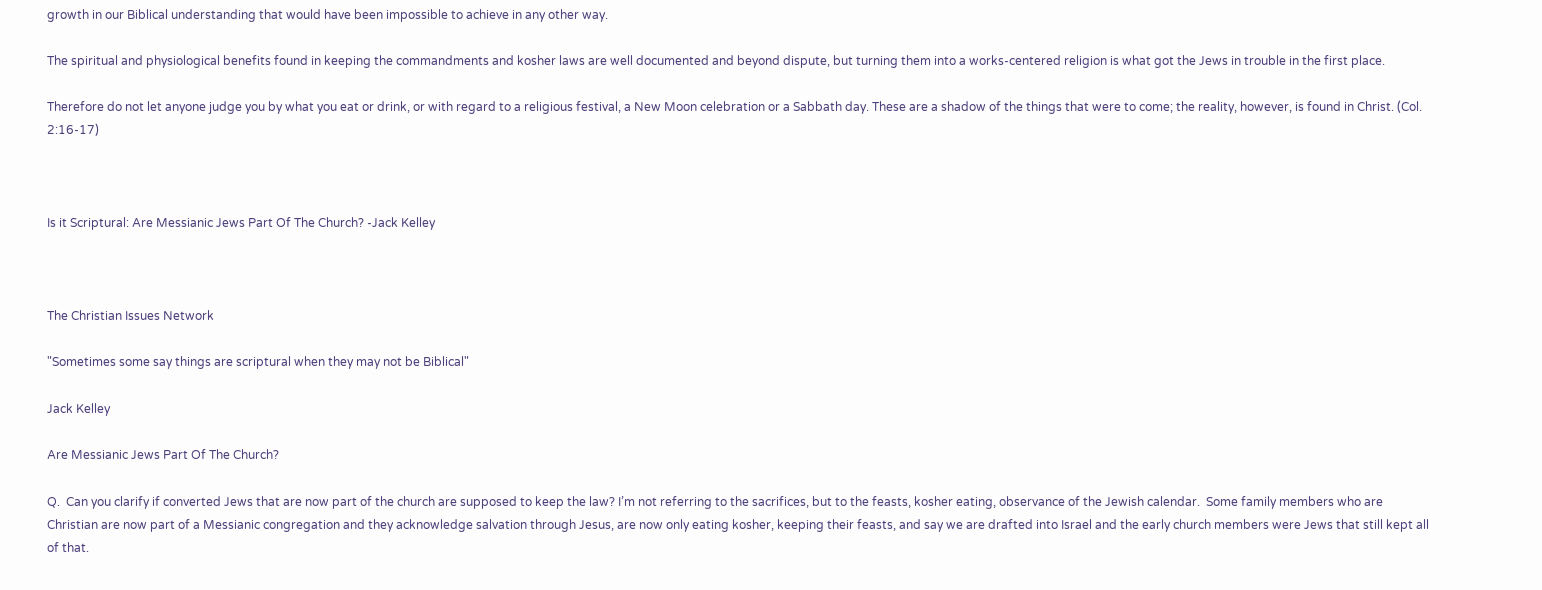growth in our Biblical understanding that would have been impossible to achieve in any other way.

The spiritual and physiological benefits found in keeping the commandments and kosher laws are well documented and beyond dispute, but turning them into a works-centered religion is what got the Jews in trouble in the first place.

Therefore do not let anyone judge you by what you eat or drink, or with regard to a religious festival, a New Moon celebration or a Sabbath day. These are a shadow of the things that were to come; the reality, however, is found in Christ. (Col. 2:16-17)



Is it Scriptural: Are Messianic Jews Part Of The Church? -Jack Kelley



The Christian Issues Network

"Sometimes some say things are scriptural when they may not be Biblical"

Jack Kelley

Are Messianic Jews Part Of The Church?

Q.  Can you clarify if converted Jews that are now part of the church are supposed to keep the law? I’m not referring to the sacrifices, but to the feasts, kosher eating, observance of the Jewish calendar.  Some family members who are Christian are now part of a Messianic congregation and they acknowledge salvation through Jesus, are now only eating kosher, keeping their feasts, and say we are drafted into Israel and the early church members were Jews that still kept all of that.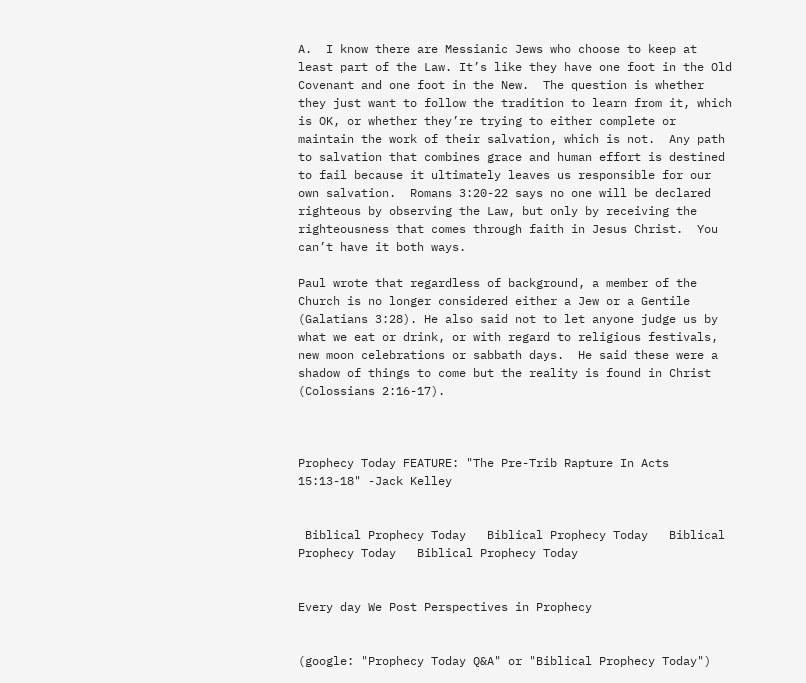A.  I know there are Messianic Jews who choose to keep at least part of the Law. It’s like they have one foot in the Old Covenant and one foot in the New.  The question is whether they just want to follow the tradition to learn from it, which is OK, or whether they’re trying to either complete or maintain the work of their salvation, which is not.  Any path to salvation that combines grace and human effort is destined to fail because it ultimately leaves us responsible for our own salvation.  Romans 3:20-22 says no one will be declared righteous by observing the Law, but only by receiving the righteousness that comes through faith in Jesus Christ.  You can’t have it both ways.

Paul wrote that regardless of background, a member of the Church is no longer considered either a Jew or a Gentile (Galatians 3:28). He also said not to let anyone judge us by what we eat or drink, or with regard to religious festivals, new moon celebrations or sabbath days.  He said these were a shadow of things to come but the reality is found in Christ (Colossians 2:16-17).



Prophecy Today FEATURE: "The Pre-Trib Rapture In Acts 15:13-18" -Jack Kelley


 Biblical Prophecy Today   Biblical Prophecy Today   Biblical Prophecy Today   Biblical Prophecy Today


Every day We Post Perspectives in Prophecy


(google: "Prophecy Today Q&A" or "Biblical Prophecy Today")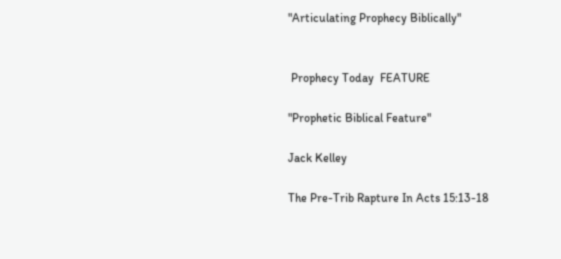"Articulating Prophecy Biblically"


 Prophecy Today  FEATURE

"Prophetic Biblical Feature"

Jack Kelley

The Pre-Trib Rapture In Acts 15:13-18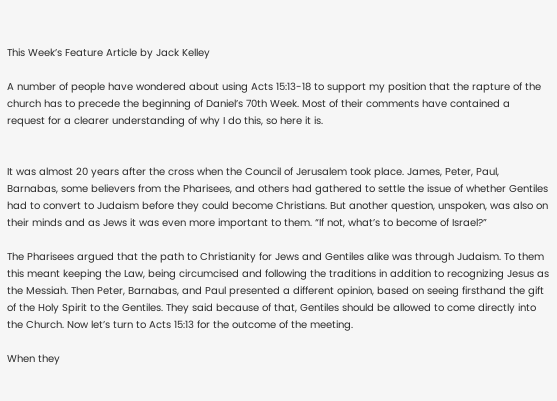This Week’s Feature Article by Jack Kelley

A number of people have wondered about using Acts 15:13-18 to support my position that the rapture of the church has to precede the beginning of Daniel’s 70th Week. Most of their comments have contained a request for a clearer understanding of why I do this, so here it is.


It was almost 20 years after the cross when the Council of Jerusalem took place. James, Peter, Paul, Barnabas, some believers from the Pharisees, and others had gathered to settle the issue of whether Gentiles had to convert to Judaism before they could become Christians. But another question, unspoken, was also on their minds and as Jews it was even more important to them. “If not, what’s to become of Israel?”

The Pharisees argued that the path to Christianity for Jews and Gentiles alike was through Judaism. To them this meant keeping the Law, being circumcised and following the traditions in addition to recognizing Jesus as the Messiah. Then Peter, Barnabas, and Paul presented a different opinion, based on seeing firsthand the gift of the Holy Spirit to the Gentiles. They said because of that, Gentiles should be allowed to come directly into the Church. Now let’s turn to Acts 15:13 for the outcome of the meeting.

When they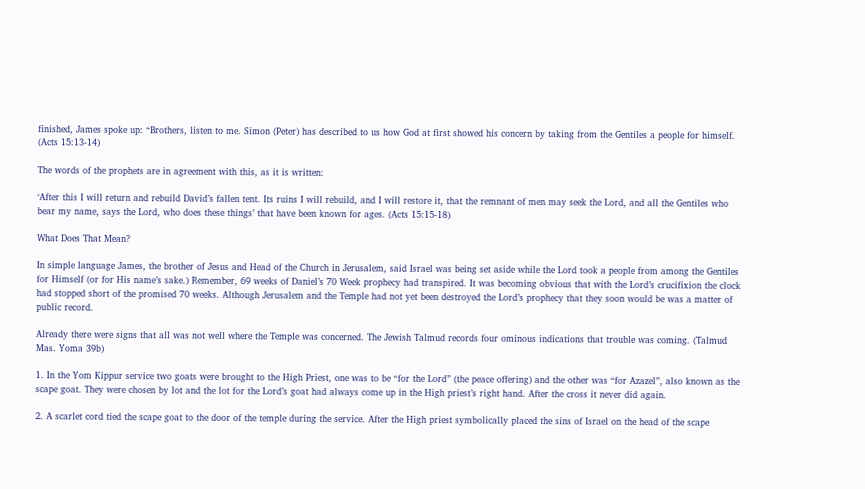finished, James spoke up: “Brothers, listen to me. Simon (Peter) has described to us how God at first showed his concern by taking from the Gentiles a people for himself. (Acts 15:13-14)

The words of the prophets are in agreement with this, as it is written:

‘After this I will return and rebuild David’s fallen tent. Its ruins I will rebuild, and I will restore it, that the remnant of men may seek the Lord, and all the Gentiles who bear my name, says the Lord, who does these things’ that have been known for ages. (Acts 15:15-18)

What Does That Mean?

In simple language James, the brother of Jesus and Head of the Church in Jerusalem, said Israel was being set aside while the Lord took a people from among the Gentiles for Himself (or for His name’s sake.) Remember, 69 weeks of Daniel’s 70 Week prophecy had transpired. It was becoming obvious that with the Lord’s crucifixion the clock had stopped short of the promised 70 weeks. Although Jerusalem and the Temple had not yet been destroyed the Lord’s prophecy that they soon would be was a matter of public record.

Already there were signs that all was not well where the Temple was concerned. The Jewish Talmud records four ominous indications that trouble was coming. (Talmud Mas. Yoma 39b)

1. In the Yom Kippur service two goats were brought to the High Priest, one was to be “for the Lord” (the peace offering) and the other was “for Azazel”, also known as the scape goat. They were chosen by lot and the lot for the Lord’s goat had always come up in the High priest’s right hand. After the cross it never did again.

2. A scarlet cord tied the scape goat to the door of the temple during the service. After the High priest symbolically placed the sins of Israel on the head of the scape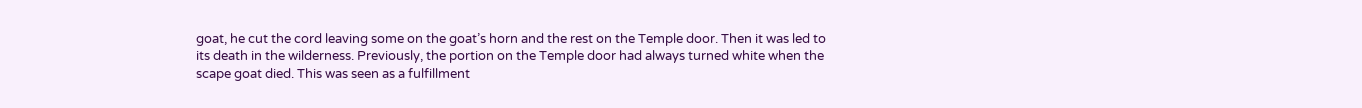goat, he cut the cord leaving some on the goat’s horn and the rest on the Temple door. Then it was led to its death in the wilderness. Previously, the portion on the Temple door had always turned white when the scape goat died. This was seen as a fulfillment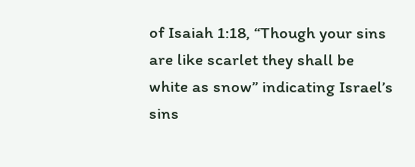of Isaiah 1:18, “Though your sins are like scarlet they shall be white as snow” indicating Israel’s sins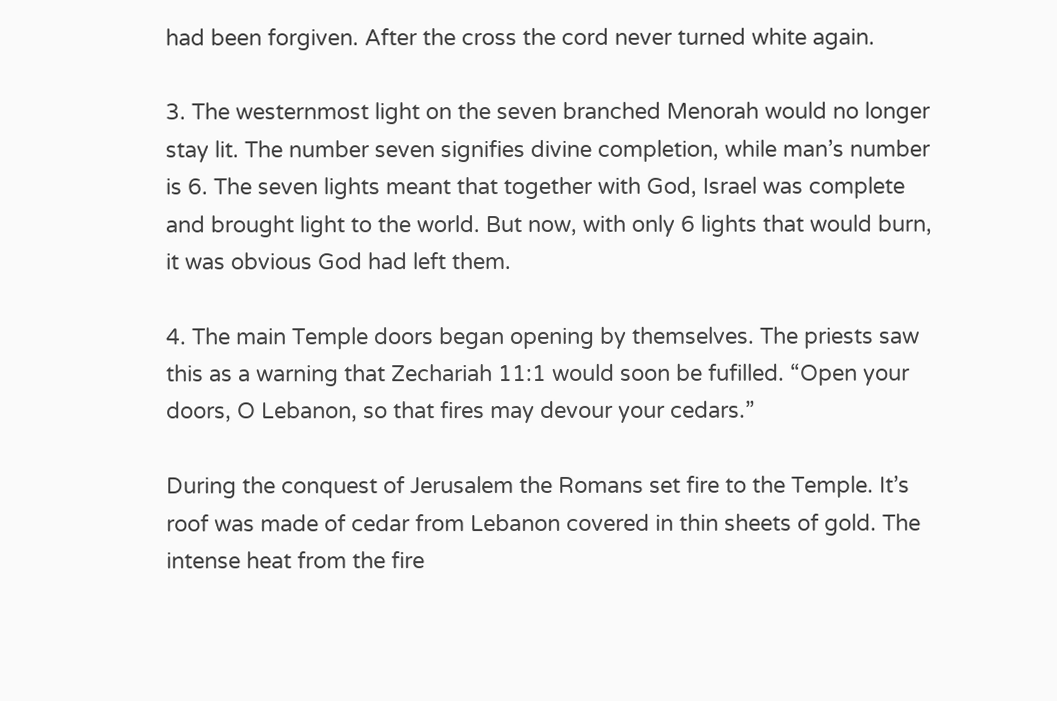had been forgiven. After the cross the cord never turned white again.

3. The westernmost light on the seven branched Menorah would no longer stay lit. The number seven signifies divine completion, while man’s number is 6. The seven lights meant that together with God, Israel was complete and brought light to the world. But now, with only 6 lights that would burn, it was obvious God had left them.

4. The main Temple doors began opening by themselves. The priests saw this as a warning that Zechariah 11:1 would soon be fufilled. “Open your doors, O Lebanon, so that fires may devour your cedars.”

During the conquest of Jerusalem the Romans set fire to the Temple. It’s roof was made of cedar from Lebanon covered in thin sheets of gold. The intense heat from the fire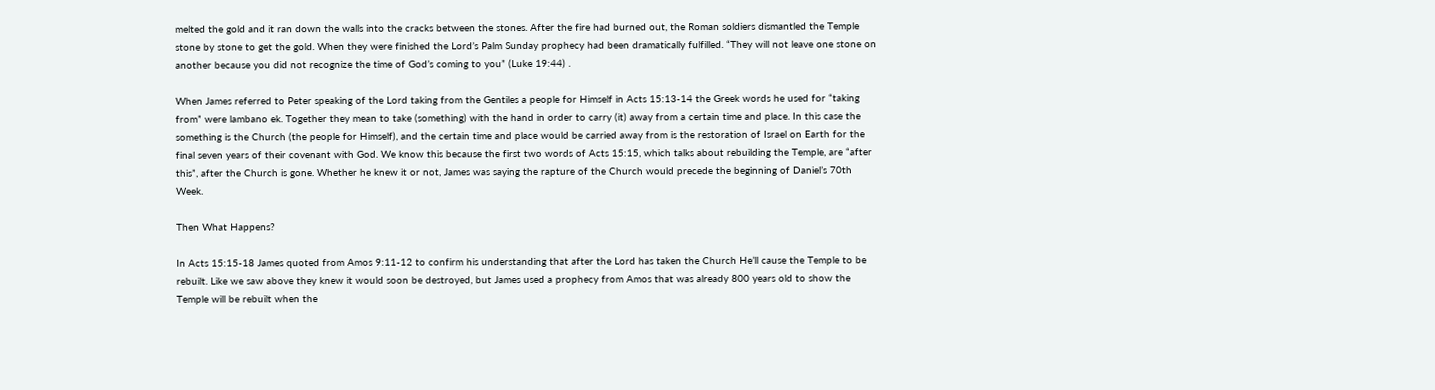melted the gold and it ran down the walls into the cracks between the stones. After the fire had burned out, the Roman soldiers dismantled the Temple stone by stone to get the gold. When they were finished the Lord’s Palm Sunday prophecy had been dramatically fulfilled. “They will not leave one stone on another because you did not recognize the time of God’s coming to you” (Luke 19:44) .

When James referred to Peter speaking of the Lord taking from the Gentiles a people for Himself in Acts 15:13-14 the Greek words he used for “taking from” were lambano ek. Together they mean to take (something) with the hand in order to carry (it) away from a certain time and place. In this case the something is the Church (the people for Himself), and the certain time and place would be carried away from is the restoration of Israel on Earth for the final seven years of their covenant with God. We know this because the first two words of Acts 15:15, which talks about rebuilding the Temple, are “after this”, after the Church is gone. Whether he knew it or not, James was saying the rapture of the Church would precede the beginning of Daniel’s 70th Week.

Then What Happens?

In Acts 15:15-18 James quoted from Amos 9:11-12 to confirm his understanding that after the Lord has taken the Church He’ll cause the Temple to be rebuilt. Like we saw above they knew it would soon be destroyed, but James used a prophecy from Amos that was already 800 years old to show the Temple will be rebuilt when the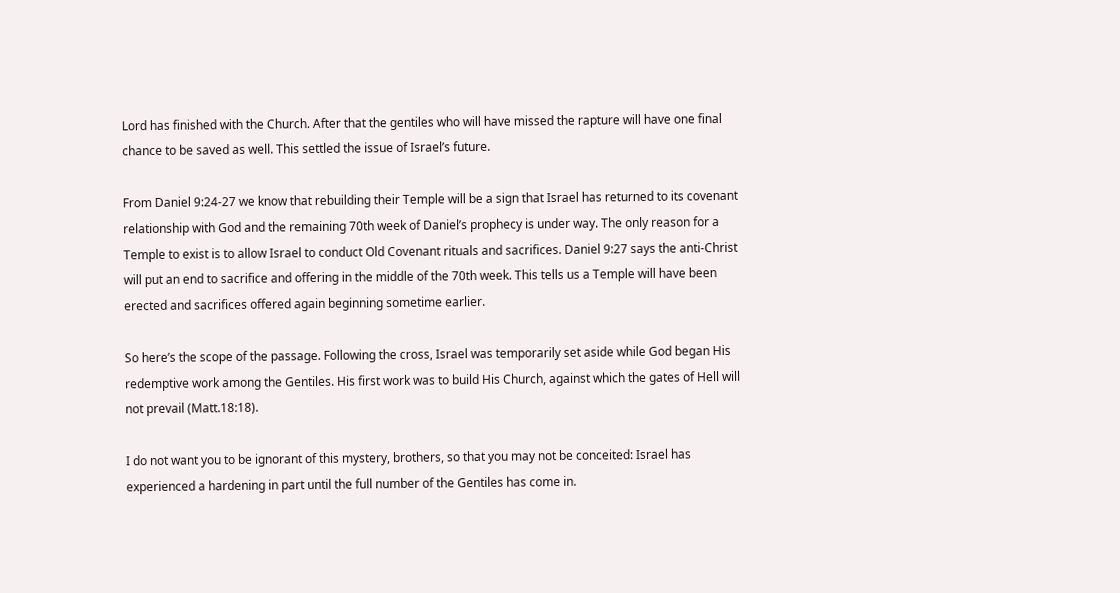Lord has finished with the Church. After that the gentiles who will have missed the rapture will have one final chance to be saved as well. This settled the issue of Israel’s future.

From Daniel 9:24-27 we know that rebuilding their Temple will be a sign that Israel has returned to its covenant relationship with God and the remaining 70th week of Daniel’s prophecy is under way. The only reason for a Temple to exist is to allow Israel to conduct Old Covenant rituals and sacrifices. Daniel 9:27 says the anti-Christ will put an end to sacrifice and offering in the middle of the 70th week. This tells us a Temple will have been erected and sacrifices offered again beginning sometime earlier.

So here’s the scope of the passage. Following the cross, Israel was temporarily set aside while God began His redemptive work among the Gentiles. His first work was to build His Church, against which the gates of Hell will not prevail (Matt.18:18).

I do not want you to be ignorant of this mystery, brothers, so that you may not be conceited: Israel has experienced a hardening in part until the full number of the Gentiles has come in.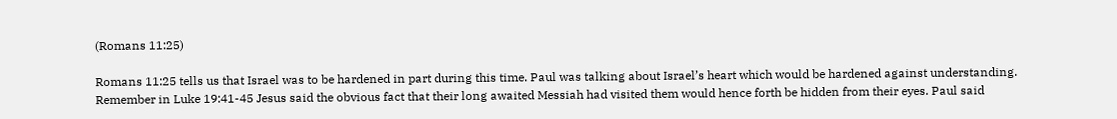(Romans 11:25)

Romans 11:25 tells us that Israel was to be hardened in part during this time. Paul was talking about Israel’s heart which would be hardened against understanding. Remember in Luke 19:41-45 Jesus said the obvious fact that their long awaited Messiah had visited them would hence forth be hidden from their eyes. Paul said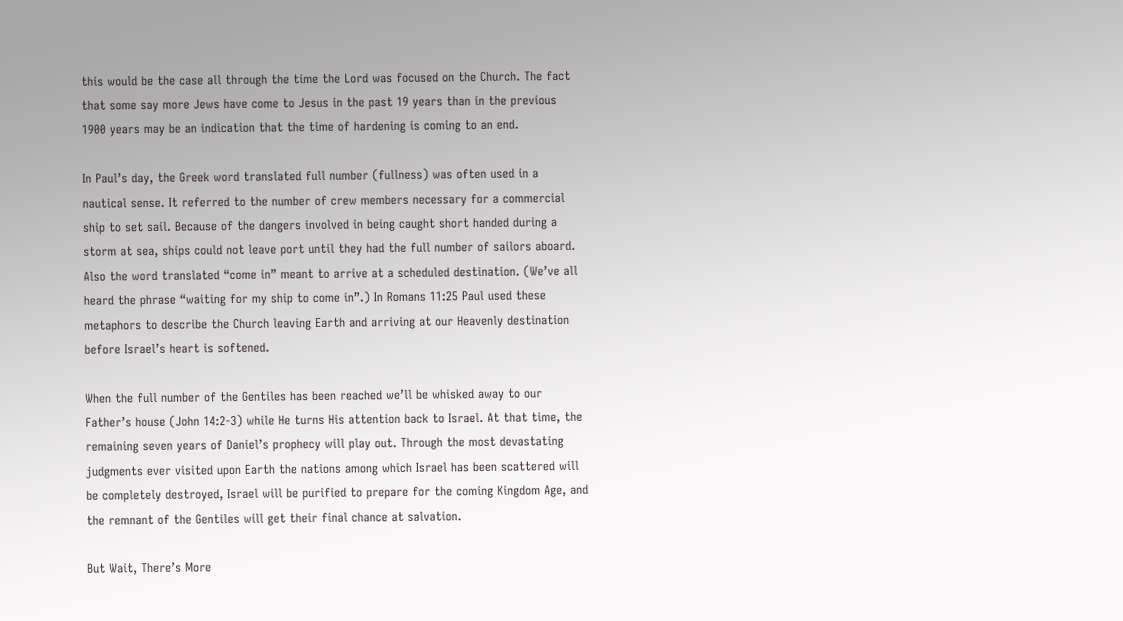this would be the case all through the time the Lord was focused on the Church. The fact that some say more Jews have come to Jesus in the past 19 years than in the previous 1900 years may be an indication that the time of hardening is coming to an end.

In Paul’s day, the Greek word translated full number (fullness) was often used in a nautical sense. It referred to the number of crew members necessary for a commercial ship to set sail. Because of the dangers involved in being caught short handed during a storm at sea, ships could not leave port until they had the full number of sailors aboard. Also the word translated “come in” meant to arrive at a scheduled destination. (We’ve all heard the phrase “waiting for my ship to come in”.) In Romans 11:25 Paul used these metaphors to describe the Church leaving Earth and arriving at our Heavenly destination before Israel’s heart is softened.

When the full number of the Gentiles has been reached we’ll be whisked away to our Father’s house (John 14:2-3) while He turns His attention back to Israel. At that time, the remaining seven years of Daniel’s prophecy will play out. Through the most devastating judgments ever visited upon Earth the nations among which Israel has been scattered will be completely destroyed, Israel will be purified to prepare for the coming Kingdom Age, and the remnant of the Gentiles will get their final chance at salvation.

But Wait, There’s More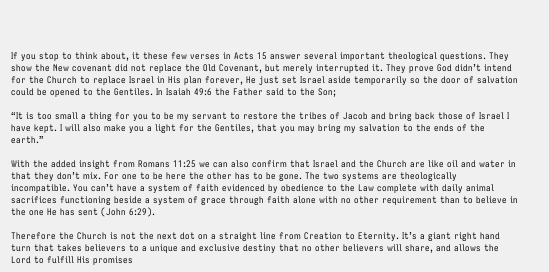If you stop to think about, it these few verses in Acts 15 answer several important theological questions. They show the New covenant did not replace the Old Covenant, but merely interrupted it. They prove God didn’t intend for the Church to replace Israel in His plan forever, He just set Israel aside temporarily so the door of salvation could be opened to the Gentiles. In Isaiah 49:6 the Father said to the Son;

“It is too small a thing for you to be my servant to restore the tribes of Jacob and bring back those of Israel I have kept. I will also make you a light for the Gentiles, that you may bring my salvation to the ends of the earth.”

With the added insight from Romans 11:25 we can also confirm that Israel and the Church are like oil and water in that they don’t mix. For one to be here the other has to be gone. The two systems are theologically incompatible. You can’t have a system of faith evidenced by obedience to the Law complete with daily animal sacrifices functioning beside a system of grace through faith alone with no other requirement than to believe in the one He has sent (John 6:29).

Therefore the Church is not the next dot on a straight line from Creation to Eternity. It’s a giant right hand turn that takes believers to a unique and exclusive destiny that no other believers will share, and allows the Lord to fulfill His promises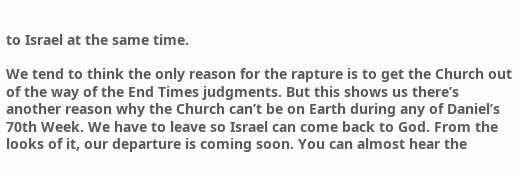to Israel at the same time.

We tend to think the only reason for the rapture is to get the Church out of the way of the End Times judgments. But this shows us there’s another reason why the Church can’t be on Earth during any of Daniel’s 70th Week. We have to leave so Israel can come back to God. From the looks of it, our departure is coming soon. You can almost hear the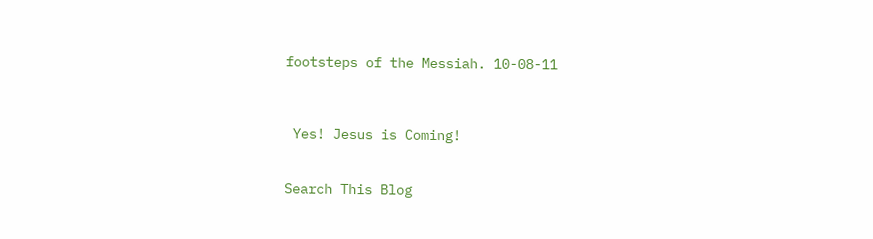footsteps of the Messiah. 10-08-11



 Yes! Jesus is Coming!


Search This Blog